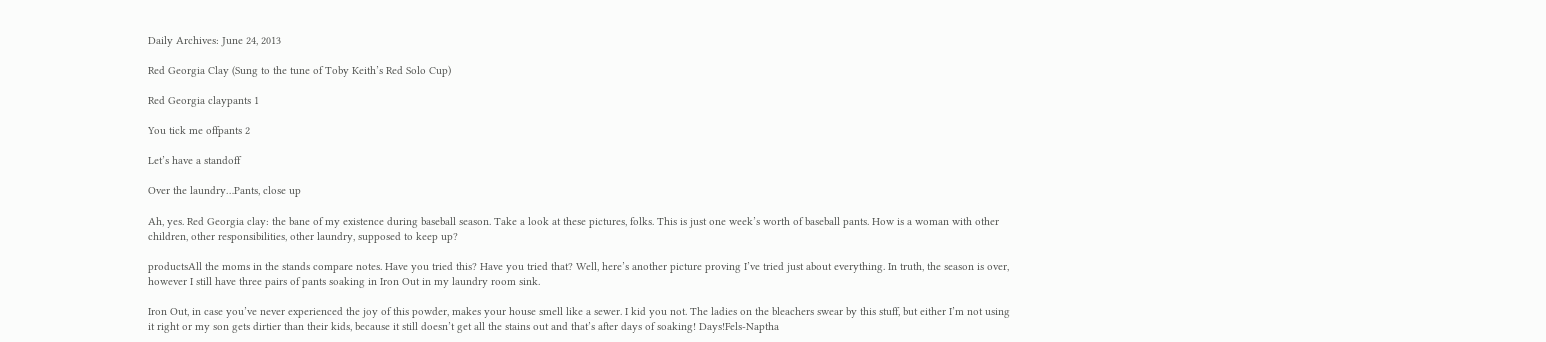Daily Archives: June 24, 2013

Red Georgia Clay (Sung to the tune of Toby Keith’s Red Solo Cup)

Red Georgia claypants 1

You tick me offpants 2

Let’s have a standoff

Over the laundry…Pants, close up

Ah, yes. Red Georgia clay: the bane of my existence during baseball season. Take a look at these pictures, folks. This is just one week’s worth of baseball pants. How is a woman with other children, other responsibilities, other laundry, supposed to keep up?

productsAll the moms in the stands compare notes. Have you tried this? Have you tried that? Well, here’s another picture proving I’ve tried just about everything. In truth, the season is over, however I still have three pairs of pants soaking in Iron Out in my laundry room sink.

Iron Out, in case you’ve never experienced the joy of this powder, makes your house smell like a sewer. I kid you not. The ladies on the bleachers swear by this stuff, but either I’m not using it right or my son gets dirtier than their kids, because it still doesn’t get all the stains out and that’s after days of soaking! Days!Fels-Naptha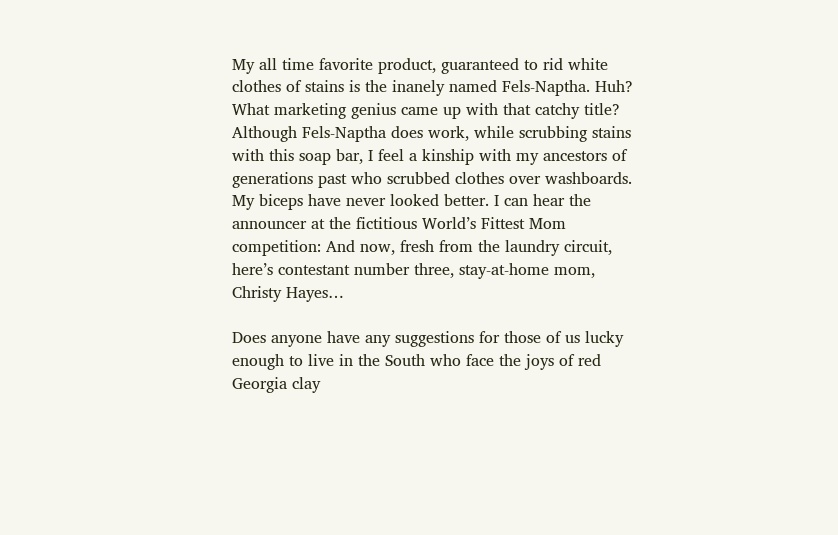My all time favorite product, guaranteed to rid white clothes of stains is the inanely named Fels-Naptha. Huh? What marketing genius came up with that catchy title? Although Fels-Naptha does work, while scrubbing stains with this soap bar, I feel a kinship with my ancestors of generations past who scrubbed clothes over washboards. My biceps have never looked better. I can hear the announcer at the fictitious World’s Fittest Mom competition: And now, fresh from the laundry circuit, here’s contestant number three, stay-at-home mom, Christy Hayes…

Does anyone have any suggestions for those of us lucky enough to live in the South who face the joys of red Georgia clay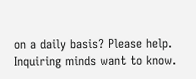on a daily basis? Please help. Inquiring minds want to know.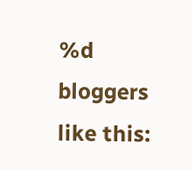%d bloggers like this: